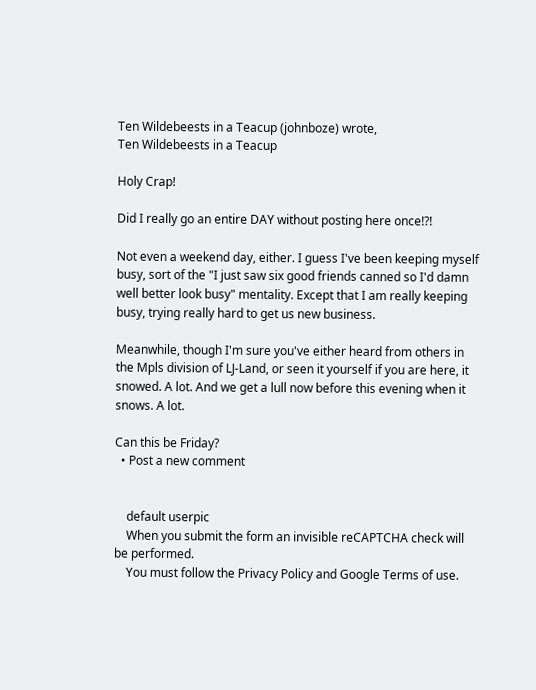Ten Wildebeests in a Teacup (johnboze) wrote,
Ten Wildebeests in a Teacup

Holy Crap!

Did I really go an entire DAY without posting here once!?!

Not even a weekend day, either. I guess I've been keeping myself busy, sort of the "I just saw six good friends canned so I'd damn well better look busy" mentality. Except that I am really keeping busy, trying really hard to get us new business.

Meanwhile, though I'm sure you've either heard from others in the Mpls division of LJ-Land, or seen it yourself if you are here, it snowed. A lot. And we get a lull now before this evening when it snows. A lot.

Can this be Friday?
  • Post a new comment


    default userpic
    When you submit the form an invisible reCAPTCHA check will be performed.
    You must follow the Privacy Policy and Google Terms of use.